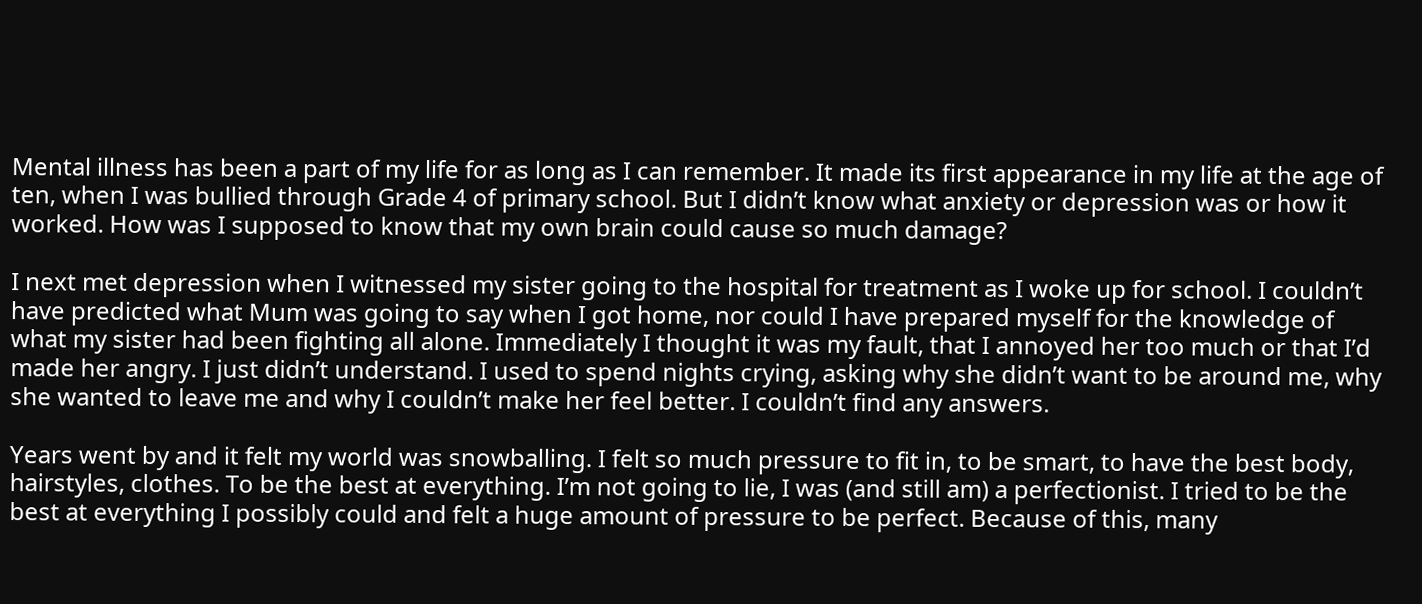Mental illness has been a part of my life for as long as I can remember. It made its first appearance in my life at the age of ten, when I was bullied through Grade 4 of primary school. But I didn’t know what anxiety or depression was or how it worked. How was I supposed to know that my own brain could cause so much damage?

I next met depression when I witnessed my sister going to the hospital for treatment as I woke up for school. I couldn’t have predicted what Mum was going to say when I got home, nor could I have prepared myself for the knowledge of what my sister had been fighting all alone. Immediately I thought it was my fault, that I annoyed her too much or that I’d made her angry. I just didn’t understand. I used to spend nights crying, asking why she didn’t want to be around me, why she wanted to leave me and why I couldn’t make her feel better. I couldn’t find any answers.

Years went by and it felt my world was snowballing. I felt so much pressure to fit in, to be smart, to have the best body, hairstyles, clothes. To be the best at everything. I’m not going to lie, I was (and still am) a perfectionist. I tried to be the best at everything I possibly could and felt a huge amount of pressure to be perfect. Because of this, many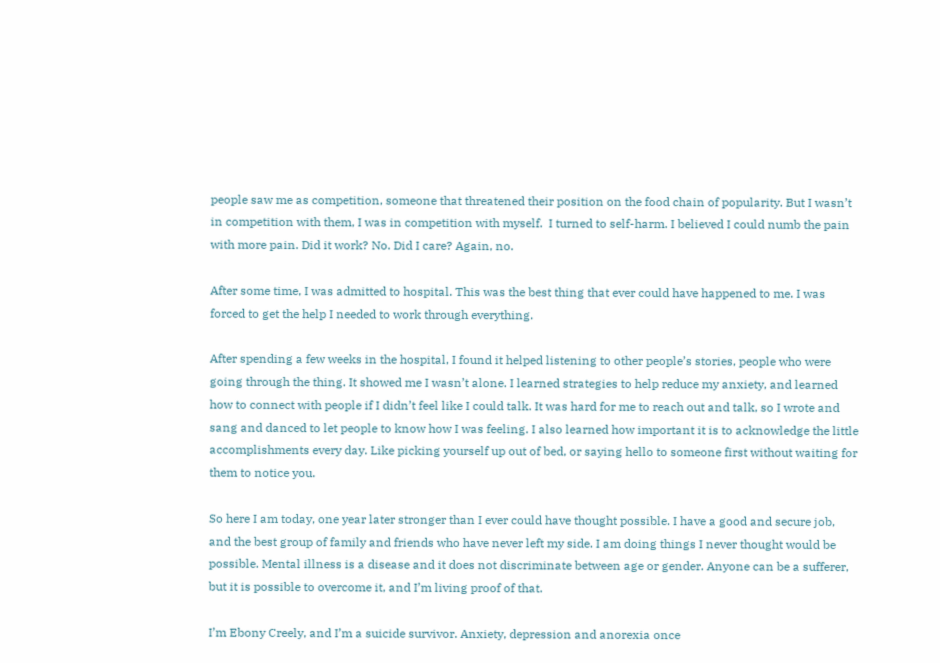people saw me as competition, someone that threatened their position on the food chain of popularity. But I wasn’t in competition with them, I was in competition with myself.  I turned to self-harm. I believed I could numb the pain with more pain. Did it work? No. Did I care? Again, no.

After some time, I was admitted to hospital. This was the best thing that ever could have happened to me. I was forced to get the help I needed to work through everything.

After spending a few weeks in the hospital, I found it helped listening to other people’s stories, people who were going through the thing. It showed me I wasn’t alone. I learned strategies to help reduce my anxiety, and learned how to connect with people if I didn’t feel like I could talk. It was hard for me to reach out and talk, so I wrote and sang and danced to let people to know how I was feeling. I also learned how important it is to acknowledge the little accomplishments every day. Like picking yourself up out of bed, or saying hello to someone first without waiting for them to notice you.

So here I am today, one year later stronger than I ever could have thought possible. I have a good and secure job, and the best group of family and friends who have never left my side. I am doing things I never thought would be possible. Mental illness is a disease and it does not discriminate between age or gender. Anyone can be a sufferer, but it is possible to overcome it, and I’m living proof of that.

I’m Ebony Creely, and I’m a suicide survivor. Anxiety, depression and anorexia once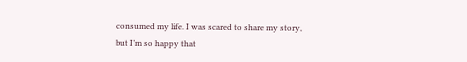consumed my life. I was scared to share my story, but I’m so happy that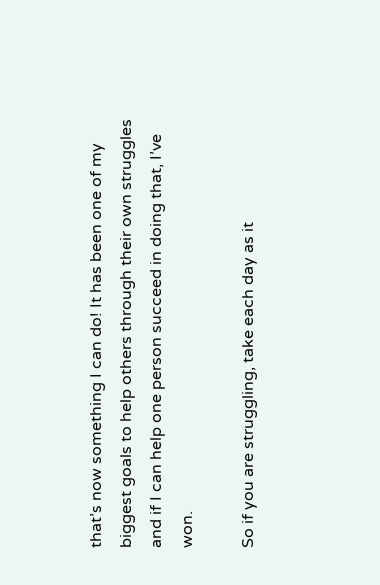that’s now something I can do! It has been one of my biggest goals to help others through their own struggles and if I can help one person succeed in doing that, I’ve won.

So if you are struggling, take each day as it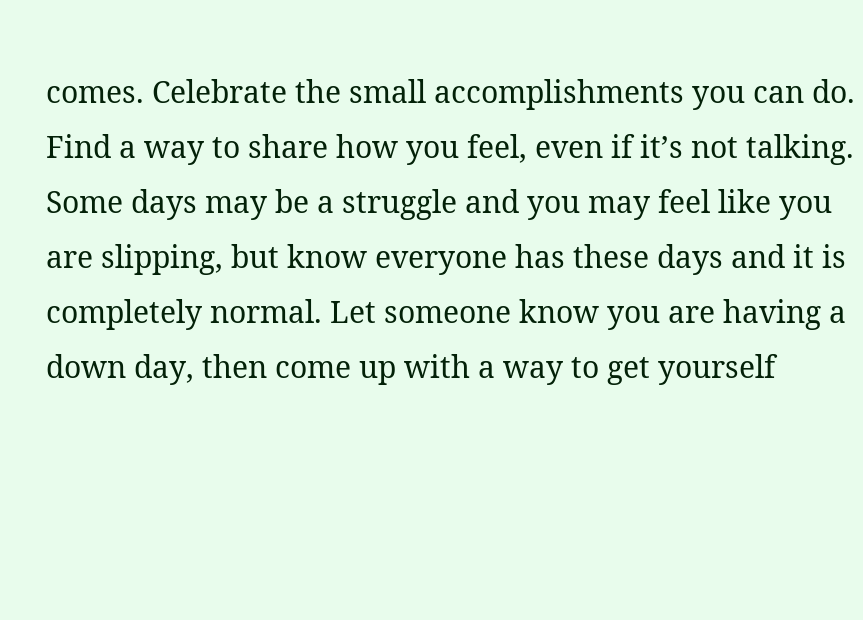comes. Celebrate the small accomplishments you can do. Find a way to share how you feel, even if it’s not talking. Some days may be a struggle and you may feel like you are slipping, but know everyone has these days and it is completely normal. Let someone know you are having a down day, then come up with a way to get yourself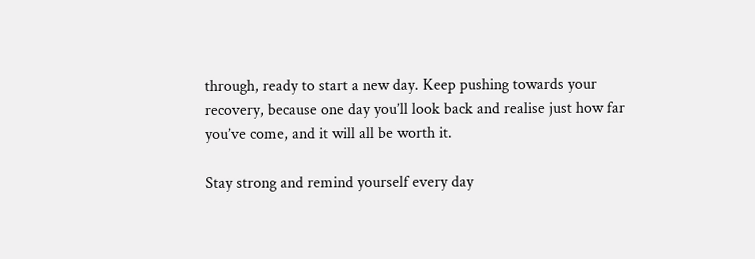through, ready to start a new day. Keep pushing towards your recovery, because one day you’ll look back and realise just how far you’ve come, and it will all be worth it.

Stay strong and remind yourself every day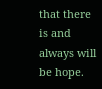that there is and always will be hope.